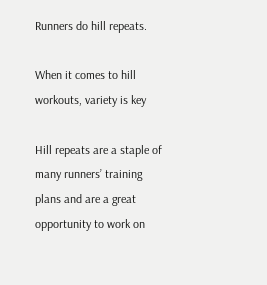Runners do hill repeats.

When it comes to hill workouts, variety is key

Hill repeats are a staple of many runners’ training plans and are a great opportunity to work on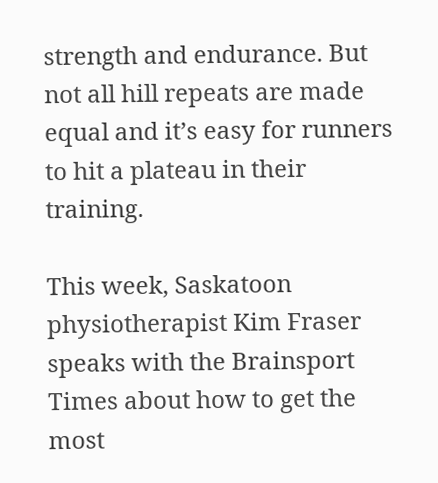strength and endurance. But not all hill repeats are made equal and it’s easy for runners to hit a plateau in their training.

This week, Saskatoon physiotherapist Kim Fraser speaks with the Brainsport Times about how to get the most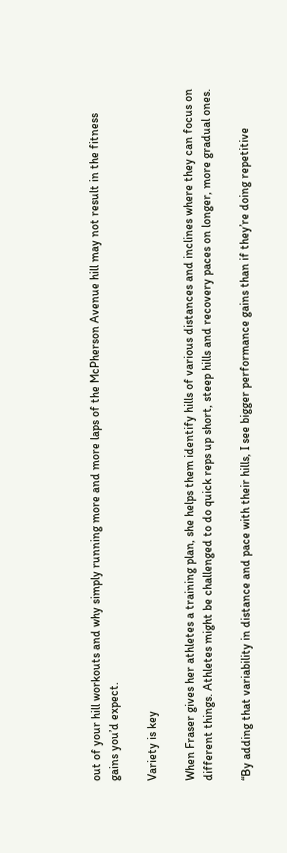out of your hill workouts and why simply running more and more laps of the McPherson Avenue hill may not result in the fitness gains you’d expect.

Variety is key

When Fraser gives her athletes a training plan, she helps them identify hills of various distances and inclines where they can focus on different things. Athletes might be challenged to do quick reps up short, steep hills and recovery paces on longer, more gradual ones.

“By adding that variability in distance and pace with their hills, I see bigger performance gains than if they’re doing repetitive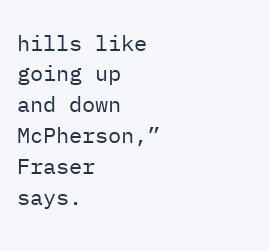hills like going up and down McPherson,” Fraser says.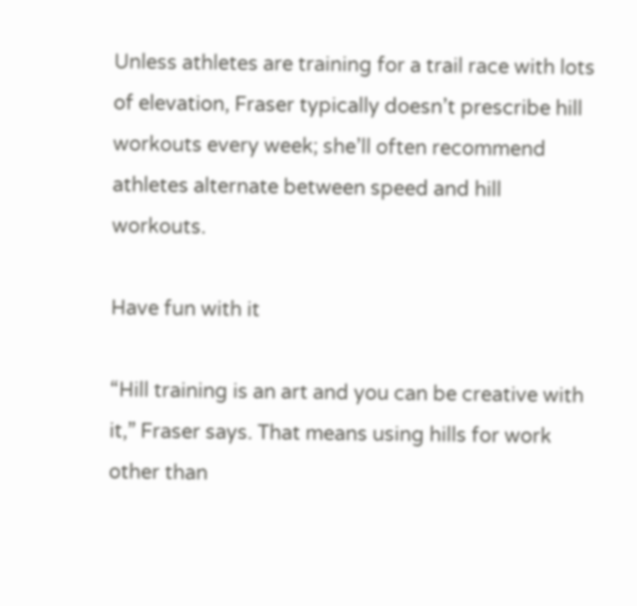Unless athletes are training for a trail race with lots of elevation, Fraser typically doesn’t prescribe hill workouts every week; she’ll often recommend athletes alternate between speed and hill workouts.

Have fun with it

“Hill training is an art and you can be creative with it,” Fraser says. That means using hills for work other than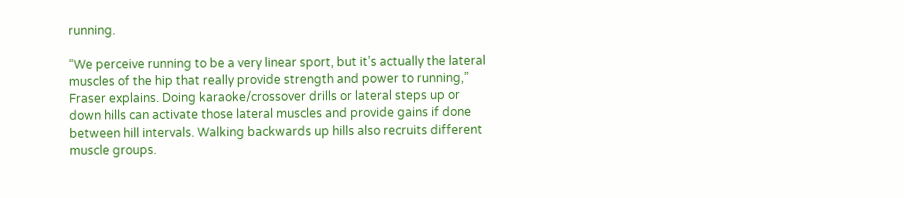running.

“We perceive running to be a very linear sport, but it’s actually the lateral muscles of the hip that really provide strength and power to running,” Fraser explains. Doing karaoke/crossover drills or lateral steps up or down hills can activate those lateral muscles and provide gains if done between hill intervals. Walking backwards up hills also recruits different muscle groups.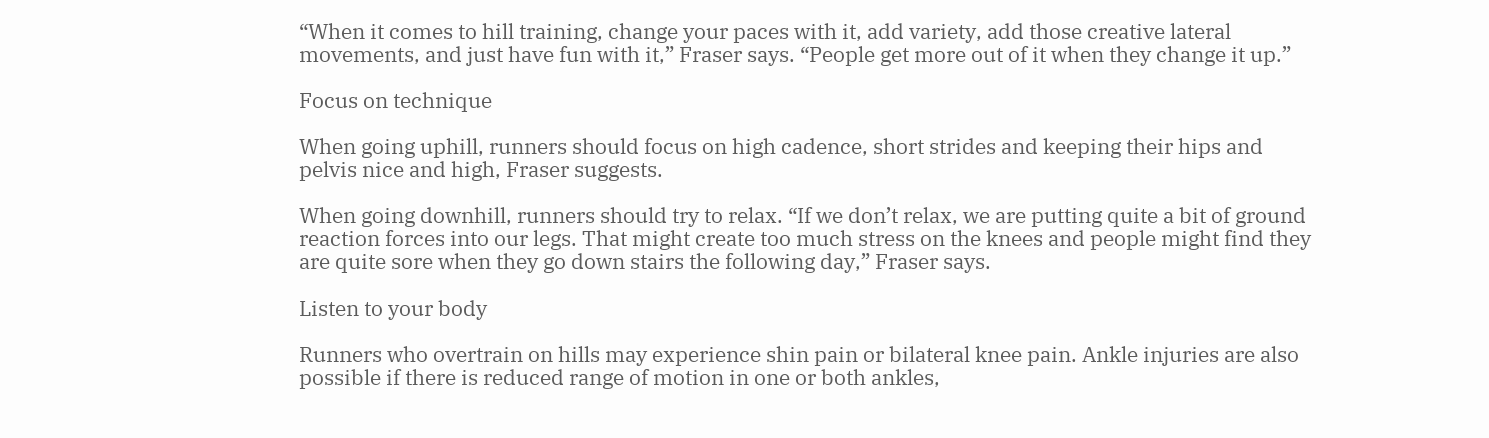“When it comes to hill training, change your paces with it, add variety, add those creative lateral movements, and just have fun with it,” Fraser says. “People get more out of it when they change it up.”

Focus on technique

When going uphill, runners should focus on high cadence, short strides and keeping their hips and pelvis nice and high, Fraser suggests.

When going downhill, runners should try to relax. “If we don’t relax, we are putting quite a bit of ground reaction forces into our legs. That might create too much stress on the knees and people might find they are quite sore when they go down stairs the following day,” Fraser says.

Listen to your body

Runners who overtrain on hills may experience shin pain or bilateral knee pain. Ankle injuries are also possible if there is reduced range of motion in one or both ankles,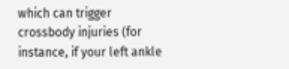which can trigger crossbody injuries (for instance, if your left ankle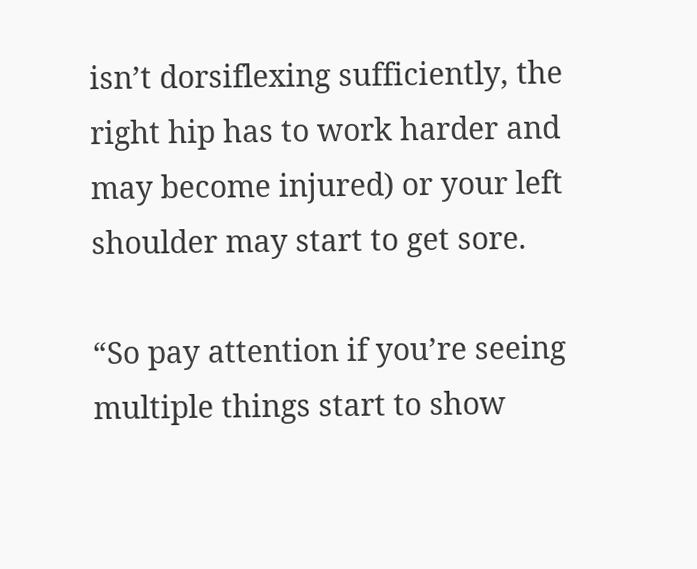isn’t dorsiflexing sufficiently, the right hip has to work harder and may become injured) or your left shoulder may start to get sore.

“So pay attention if you’re seeing multiple things start to show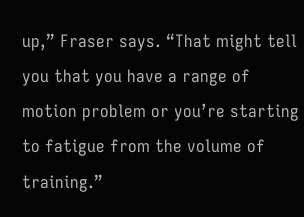up,” Fraser says. “That might tell you that you have a range of motion problem or you’re starting to fatigue from the volume of training.”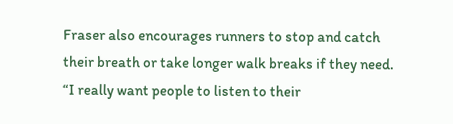Fraser also encourages runners to stop and catch their breath or take longer walk breaks if they need. “I really want people to listen to their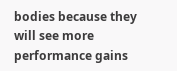bodies because they will see more performance gains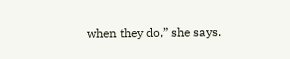when they do,” she says.